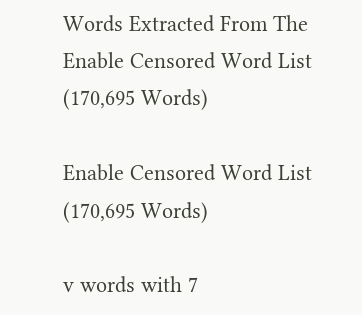Words Extracted From The
Enable Censored Word List (170,695 Words)

Enable Censored Word List (170,695 Words)

v words with 7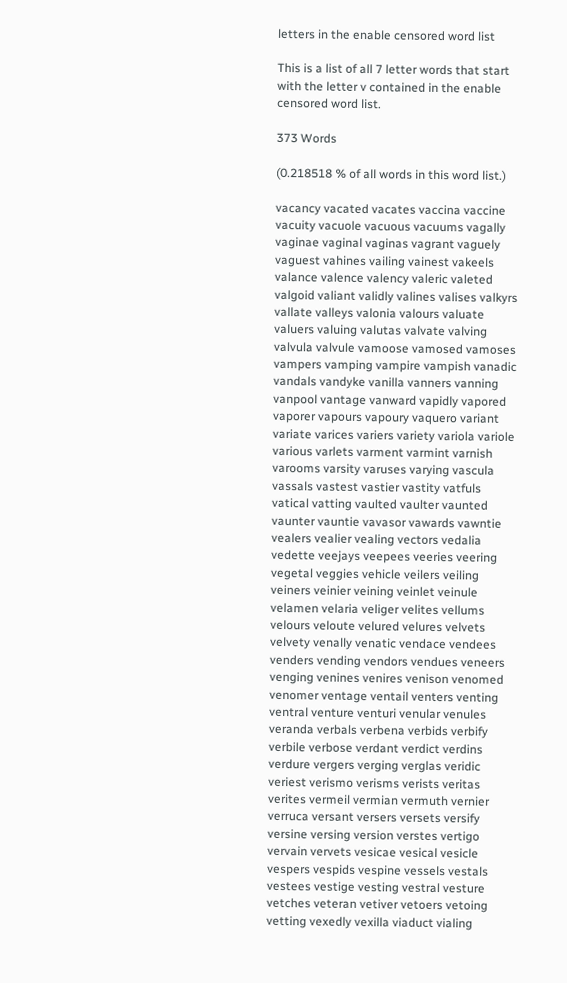letters in the enable censored word list

This is a list of all 7 letter words that start with the letter v contained in the enable censored word list.

373 Words

(0.218518 % of all words in this word list.)

vacancy vacated vacates vaccina vaccine vacuity vacuole vacuous vacuums vagally vaginae vaginal vaginas vagrant vaguely vaguest vahines vailing vainest vakeels valance valence valency valeric valeted valgoid valiant validly valines valises valkyrs vallate valleys valonia valours valuate valuers valuing valutas valvate valving valvula valvule vamoose vamosed vamoses vampers vamping vampire vampish vanadic vandals vandyke vanilla vanners vanning vanpool vantage vanward vapidly vapored vaporer vapours vapoury vaquero variant variate varices variers variety variola variole various varlets varment varmint varnish varooms varsity varuses varying vascula vassals vastest vastier vastity vatfuls vatical vatting vaulted vaulter vaunted vaunter vauntie vavasor vawards vawntie vealers vealier vealing vectors vedalia vedette veejays veepees veeries veering vegetal veggies vehicle veilers veiling veiners veinier veining veinlet veinule velamen velaria veliger velites vellums velours veloute velured velures velvets velvety venally venatic vendace vendees venders vending vendors vendues veneers venging venines venires venison venomed venomer ventage ventail venters venting ventral venture venturi venular venules veranda verbals verbena verbids verbify verbile verbose verdant verdict verdins verdure vergers verging verglas veridic veriest verismo verisms verists veritas verites vermeil vermian vermuth vernier verruca versant versers versets versify versine versing version verstes vertigo vervain vervets vesicae vesical vesicle vespers vespids vespine vessels vestals vestees vestige vesting vestral vesture vetches veteran vetiver vetoers vetoing vetting vexedly vexilla viaduct vialing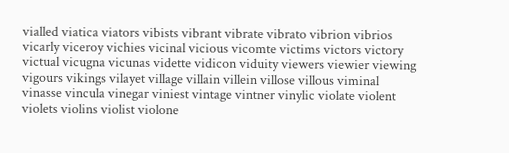vialled viatica viators vibists vibrant vibrate vibrato vibrion vibrios vicarly viceroy vichies vicinal vicious vicomte victims victors victory victual vicugna vicunas vidette vidicon viduity viewers viewier viewing vigours vikings vilayet village villain villein villose villous viminal vinasse vincula vinegar viniest vintage vintner vinylic violate violent violets violins violist violone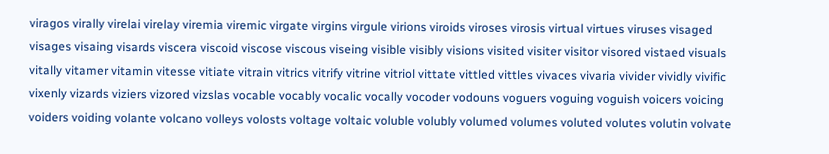viragos virally virelai virelay viremia viremic virgate virgins virgule virions viroids viroses virosis virtual virtues viruses visaged visages visaing visards viscera viscoid viscose viscous viseing visible visibly visions visited visiter visitor visored vistaed visuals vitally vitamer vitamin vitesse vitiate vitrain vitrics vitrify vitrine vitriol vittate vittled vittles vivaces vivaria vivider vividly vivific vixenly vizards viziers vizored vizslas vocable vocably vocalic vocally vocoder vodouns voguers voguing voguish voicers voicing voiders voiding volante volcano volleys volosts voltage voltaic voluble volubly volumed volumes voluted volutes volutin volvate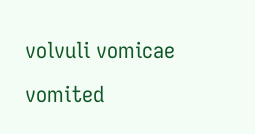volvuli vomicae vomited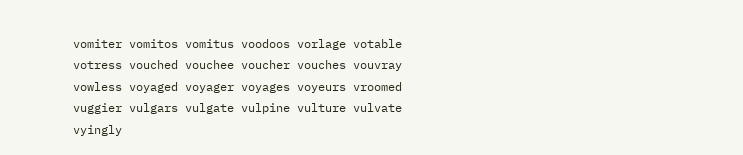vomiter vomitos vomitus voodoos vorlage votable votress vouched vouchee voucher vouches vouvray vowless voyaged voyager voyages voyeurs vroomed vuggier vulgars vulgate vulpine vulture vulvate vyingly